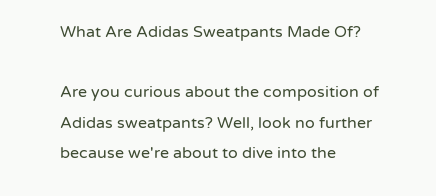What Are Adidas Sweatpants Made Of?

Are you curious about the composition of Adidas sweatpants? Well, look no further because we're about to dive into the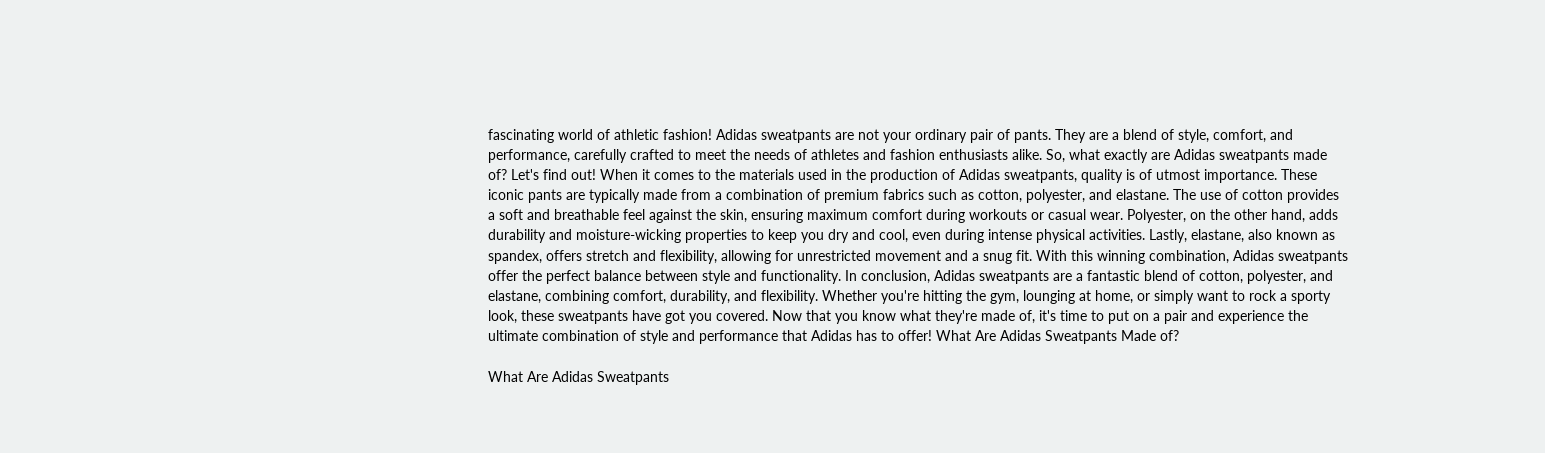fascinating world of athletic fashion! Adidas sweatpants are not your ordinary pair of pants. They are a blend of style, comfort, and performance, carefully crafted to meet the needs of athletes and fashion enthusiasts alike. So, what exactly are Adidas sweatpants made of? Let's find out! When it comes to the materials used in the production of Adidas sweatpants, quality is of utmost importance. These iconic pants are typically made from a combination of premium fabrics such as cotton, polyester, and elastane. The use of cotton provides a soft and breathable feel against the skin, ensuring maximum comfort during workouts or casual wear. Polyester, on the other hand, adds durability and moisture-wicking properties to keep you dry and cool, even during intense physical activities. Lastly, elastane, also known as spandex, offers stretch and flexibility, allowing for unrestricted movement and a snug fit. With this winning combination, Adidas sweatpants offer the perfect balance between style and functionality. In conclusion, Adidas sweatpants are a fantastic blend of cotton, polyester, and elastane, combining comfort, durability, and flexibility. Whether you're hitting the gym, lounging at home, or simply want to rock a sporty look, these sweatpants have got you covered. Now that you know what they're made of, it's time to put on a pair and experience the ultimate combination of style and performance that Adidas has to offer! What Are Adidas Sweatpants Made of?

What Are Adidas Sweatpants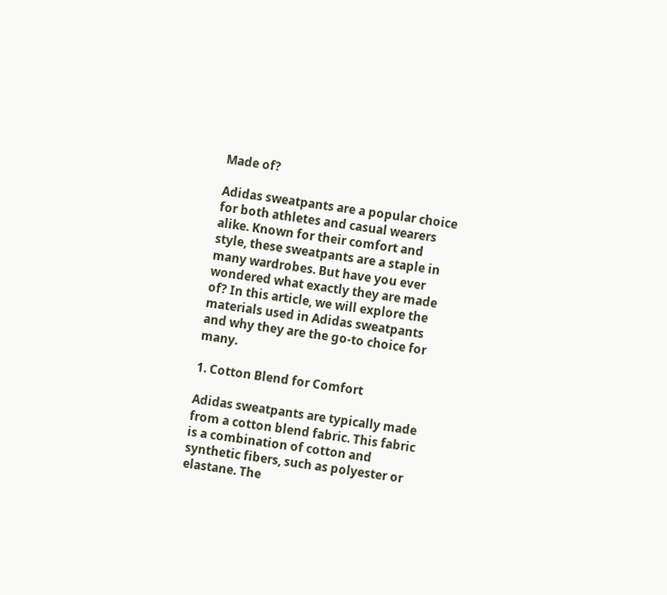Made of?

Adidas sweatpants are a popular choice for both athletes and casual wearers alike. Known for their comfort and style, these sweatpants are a staple in many wardrobes. But have you ever wondered what exactly they are made of? In this article, we will explore the materials used in Adidas sweatpants and why they are the go-to choice for many.

1. Cotton Blend for Comfort

Adidas sweatpants are typically made from a cotton blend fabric. This fabric is a combination of cotton and synthetic fibers, such as polyester or elastane. The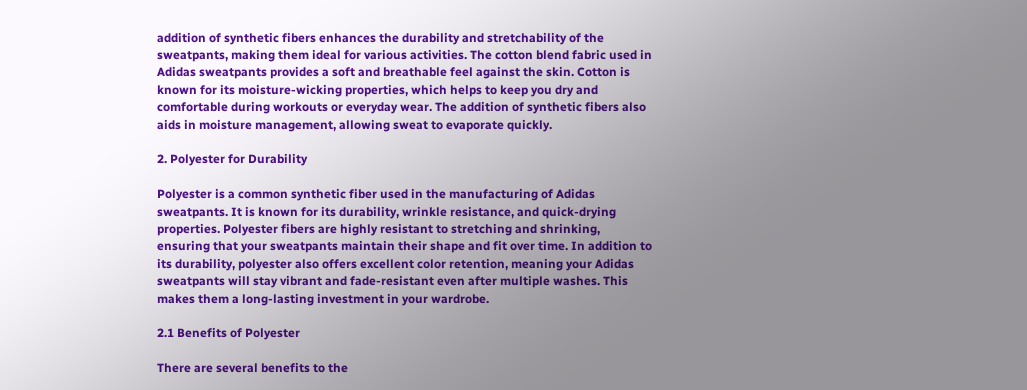addition of synthetic fibers enhances the durability and stretchability of the sweatpants, making them ideal for various activities. The cotton blend fabric used in Adidas sweatpants provides a soft and breathable feel against the skin. Cotton is known for its moisture-wicking properties, which helps to keep you dry and comfortable during workouts or everyday wear. The addition of synthetic fibers also aids in moisture management, allowing sweat to evaporate quickly.

2. Polyester for Durability

Polyester is a common synthetic fiber used in the manufacturing of Adidas sweatpants. It is known for its durability, wrinkle resistance, and quick-drying properties. Polyester fibers are highly resistant to stretching and shrinking, ensuring that your sweatpants maintain their shape and fit over time. In addition to its durability, polyester also offers excellent color retention, meaning your Adidas sweatpants will stay vibrant and fade-resistant even after multiple washes. This makes them a long-lasting investment in your wardrobe.

2.1 Benefits of Polyester

There are several benefits to the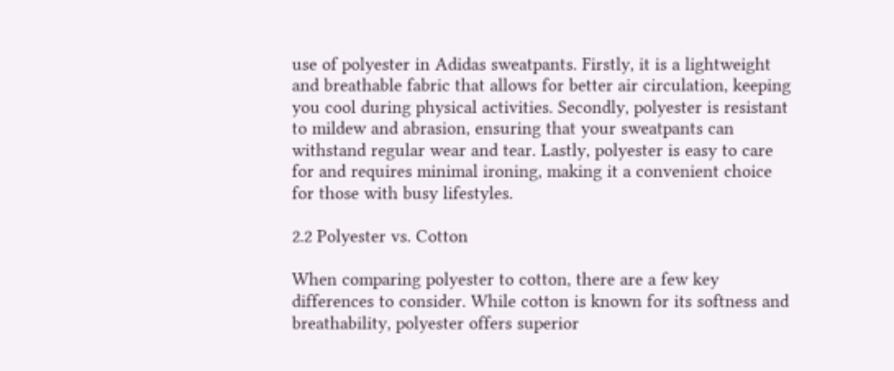use of polyester in Adidas sweatpants. Firstly, it is a lightweight and breathable fabric that allows for better air circulation, keeping you cool during physical activities. Secondly, polyester is resistant to mildew and abrasion, ensuring that your sweatpants can withstand regular wear and tear. Lastly, polyester is easy to care for and requires minimal ironing, making it a convenient choice for those with busy lifestyles.

2.2 Polyester vs. Cotton

When comparing polyester to cotton, there are a few key differences to consider. While cotton is known for its softness and breathability, polyester offers superior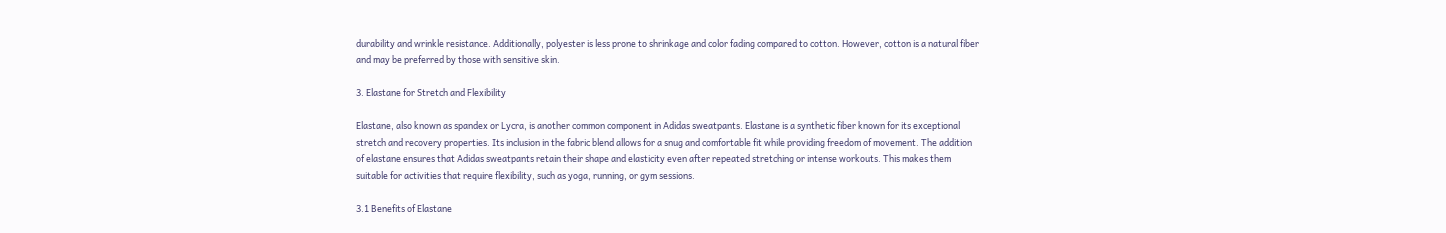durability and wrinkle resistance. Additionally, polyester is less prone to shrinkage and color fading compared to cotton. However, cotton is a natural fiber and may be preferred by those with sensitive skin.

3. Elastane for Stretch and Flexibility

Elastane, also known as spandex or Lycra, is another common component in Adidas sweatpants. Elastane is a synthetic fiber known for its exceptional stretch and recovery properties. Its inclusion in the fabric blend allows for a snug and comfortable fit while providing freedom of movement. The addition of elastane ensures that Adidas sweatpants retain their shape and elasticity even after repeated stretching or intense workouts. This makes them suitable for activities that require flexibility, such as yoga, running, or gym sessions.

3.1 Benefits of Elastane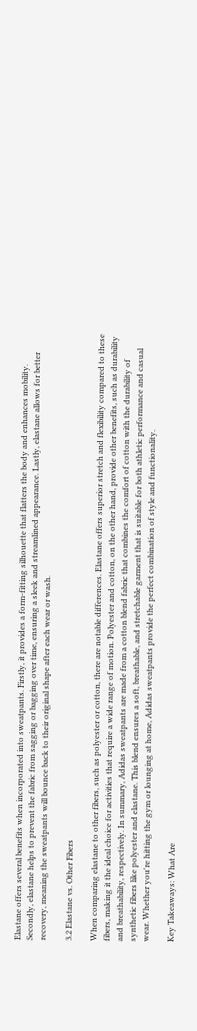Elastane offers several benefits when incorporated into sweatpants. Firstly, it provides a form-fitting silhouette that flatters the body and enhances mobility. Secondly, elastane helps to prevent the fabric from sagging or bagging over time, ensuring a sleek and streamlined appearance. Lastly, elastane allows for better recovery, meaning the sweatpants will bounce back to their original shape after each wear or wash.

3.2 Elastane vs. Other Fibers

When comparing elastane to other fibers, such as polyester or cotton, there are notable differences. Elastane offers superior stretch and flexibility compared to these fibers, making it the ideal choice for activities that require a wide range of motion. Polyester and cotton, on the other hand, provide other benefits, such as durability and breathability, respectively. In summary, Adidas sweatpants are made from a cotton blend fabric that combines the comfort of cotton with the durability of synthetic fibers like polyester and elastane. This blend ensures a soft, breathable, and stretchable garment that is suitable for both athletic performance and casual wear. Whether you're hitting the gym or lounging at home, Adidas sweatpants provide the perfect combination of style and functionality.

Key Takeaways: What Are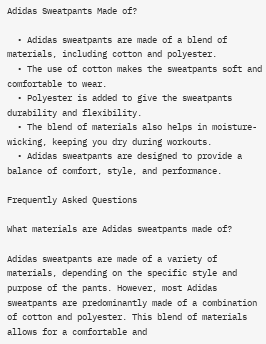Adidas Sweatpants Made of?

  • Adidas sweatpants are made of a blend of materials, including cotton and polyester.
  • The use of cotton makes the sweatpants soft and comfortable to wear.
  • Polyester is added to give the sweatpants durability and flexibility.
  • The blend of materials also helps in moisture-wicking, keeping you dry during workouts.
  • Adidas sweatpants are designed to provide a balance of comfort, style, and performance.

Frequently Asked Questions

What materials are Adidas sweatpants made of?

Adidas sweatpants are made of a variety of materials, depending on the specific style and purpose of the pants. However, most Adidas sweatpants are predominantly made of a combination of cotton and polyester. This blend of materials allows for a comfortable and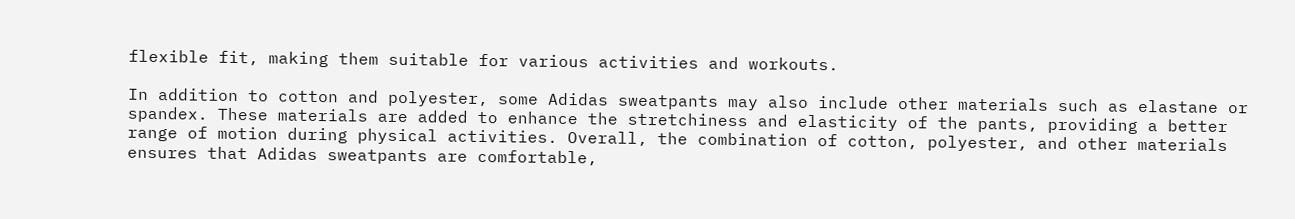flexible fit, making them suitable for various activities and workouts.

In addition to cotton and polyester, some Adidas sweatpants may also include other materials such as elastane or spandex. These materials are added to enhance the stretchiness and elasticity of the pants, providing a better range of motion during physical activities. Overall, the combination of cotton, polyester, and other materials ensures that Adidas sweatpants are comfortable,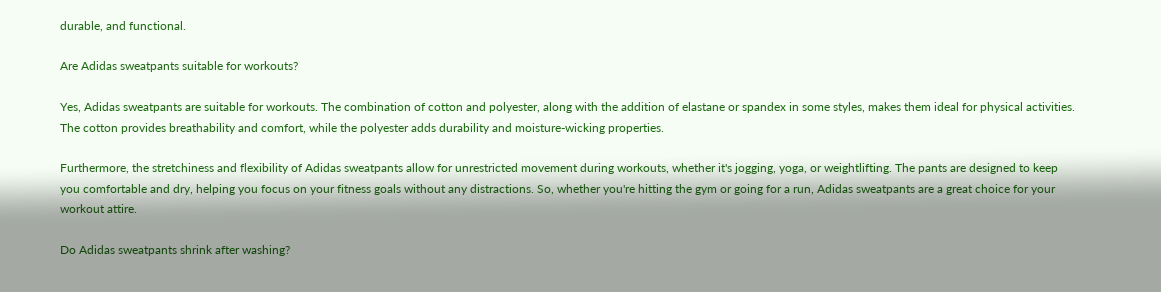durable, and functional.

Are Adidas sweatpants suitable for workouts?

Yes, Adidas sweatpants are suitable for workouts. The combination of cotton and polyester, along with the addition of elastane or spandex in some styles, makes them ideal for physical activities. The cotton provides breathability and comfort, while the polyester adds durability and moisture-wicking properties.

Furthermore, the stretchiness and flexibility of Adidas sweatpants allow for unrestricted movement during workouts, whether it's jogging, yoga, or weightlifting. The pants are designed to keep you comfortable and dry, helping you focus on your fitness goals without any distractions. So, whether you're hitting the gym or going for a run, Adidas sweatpants are a great choice for your workout attire.

Do Adidas sweatpants shrink after washing?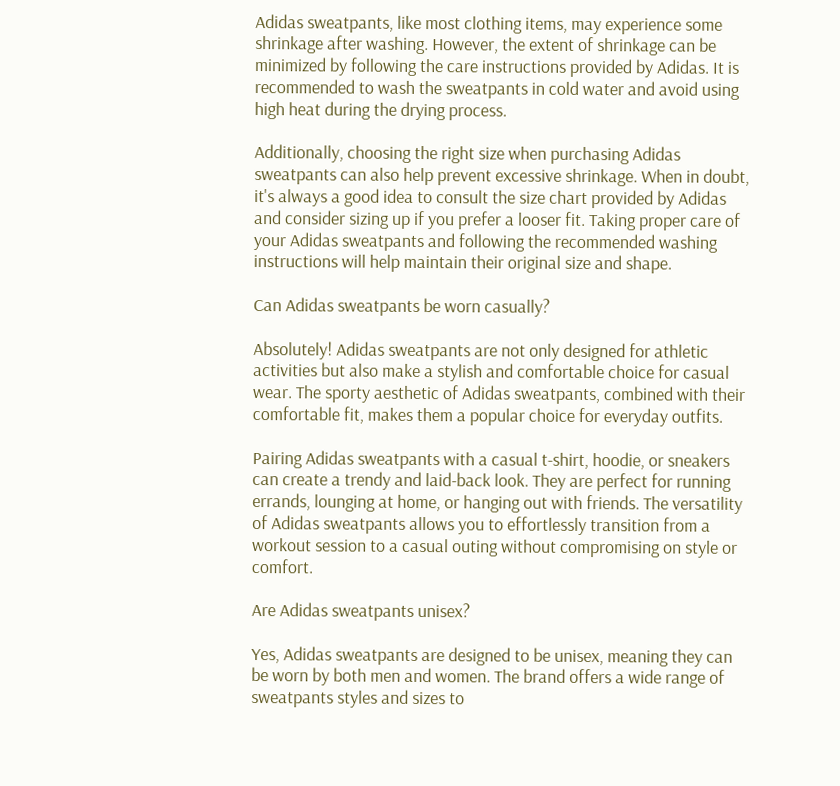Adidas sweatpants, like most clothing items, may experience some shrinkage after washing. However, the extent of shrinkage can be minimized by following the care instructions provided by Adidas. It is recommended to wash the sweatpants in cold water and avoid using high heat during the drying process.

Additionally, choosing the right size when purchasing Adidas sweatpants can also help prevent excessive shrinkage. When in doubt, it's always a good idea to consult the size chart provided by Adidas and consider sizing up if you prefer a looser fit. Taking proper care of your Adidas sweatpants and following the recommended washing instructions will help maintain their original size and shape.

Can Adidas sweatpants be worn casually?

Absolutely! Adidas sweatpants are not only designed for athletic activities but also make a stylish and comfortable choice for casual wear. The sporty aesthetic of Adidas sweatpants, combined with their comfortable fit, makes them a popular choice for everyday outfits.

Pairing Adidas sweatpants with a casual t-shirt, hoodie, or sneakers can create a trendy and laid-back look. They are perfect for running errands, lounging at home, or hanging out with friends. The versatility of Adidas sweatpants allows you to effortlessly transition from a workout session to a casual outing without compromising on style or comfort.

Are Adidas sweatpants unisex?

Yes, Adidas sweatpants are designed to be unisex, meaning they can be worn by both men and women. The brand offers a wide range of sweatpants styles and sizes to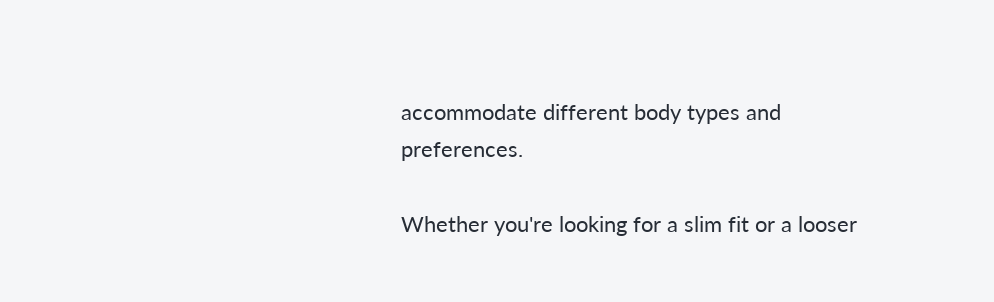accommodate different body types and preferences.

Whether you're looking for a slim fit or a looser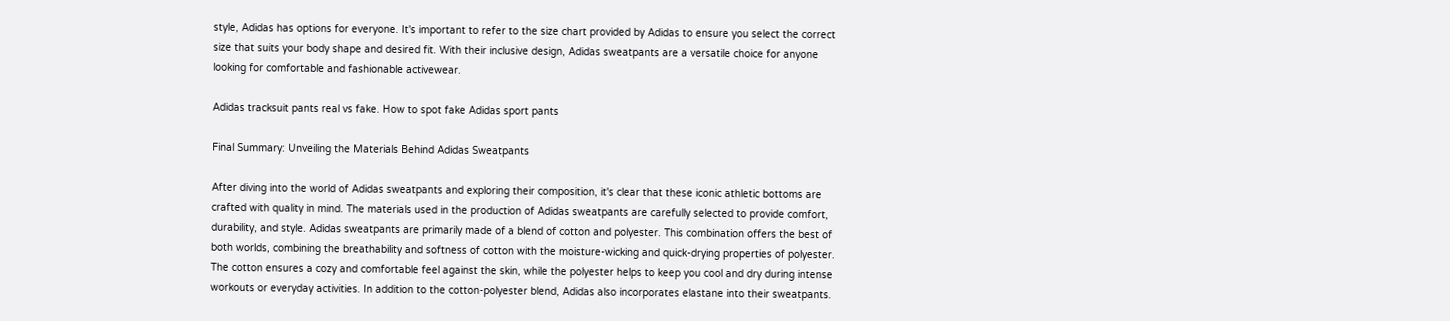style, Adidas has options for everyone. It's important to refer to the size chart provided by Adidas to ensure you select the correct size that suits your body shape and desired fit. With their inclusive design, Adidas sweatpants are a versatile choice for anyone looking for comfortable and fashionable activewear.

Adidas tracksuit pants real vs fake. How to spot fake Adidas sport pants

Final Summary: Unveiling the Materials Behind Adidas Sweatpants

After diving into the world of Adidas sweatpants and exploring their composition, it's clear that these iconic athletic bottoms are crafted with quality in mind. The materials used in the production of Adidas sweatpants are carefully selected to provide comfort, durability, and style. Adidas sweatpants are primarily made of a blend of cotton and polyester. This combination offers the best of both worlds, combining the breathability and softness of cotton with the moisture-wicking and quick-drying properties of polyester. The cotton ensures a cozy and comfortable feel against the skin, while the polyester helps to keep you cool and dry during intense workouts or everyday activities. In addition to the cotton-polyester blend, Adidas also incorporates elastane into their sweatpants.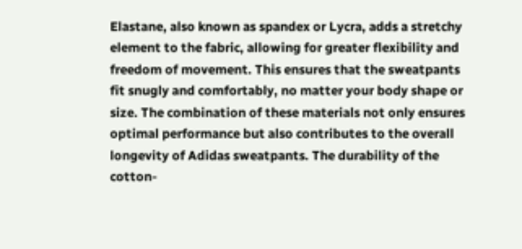Elastane, also known as spandex or Lycra, adds a stretchy element to the fabric, allowing for greater flexibility and freedom of movement. This ensures that the sweatpants fit snugly and comfortably, no matter your body shape or size. The combination of these materials not only ensures optimal performance but also contributes to the overall longevity of Adidas sweatpants. The durability of the cotton-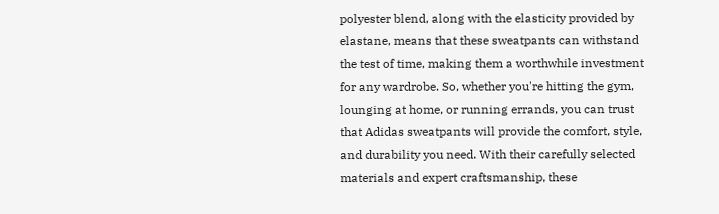polyester blend, along with the elasticity provided by elastane, means that these sweatpants can withstand the test of time, making them a worthwhile investment for any wardrobe. So, whether you're hitting the gym, lounging at home, or running errands, you can trust that Adidas sweatpants will provide the comfort, style, and durability you need. With their carefully selected materials and expert craftsmanship, these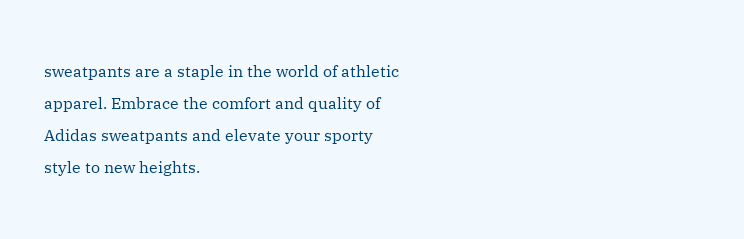sweatpants are a staple in the world of athletic apparel. Embrace the comfort and quality of Adidas sweatpants and elevate your sporty style to new heights.